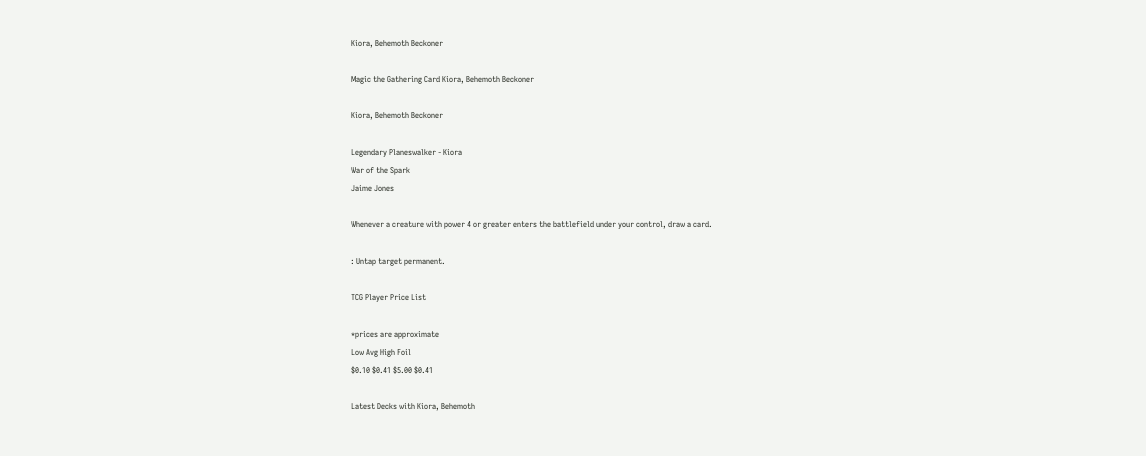Kiora, Behemoth Beckoner

Magic the Gathering Card Kiora, Behemoth Beckoner

Kiora, Behemoth Beckoner

Legendary Planeswalker - Kiora
War of the Spark
Jaime Jones

Whenever a creature with power 4 or greater enters the battlefield under your control, draw a card.

: Untap target permanent.

TCG Player Price List

*prices are approximate
Low Avg High Foil
$0.10 $0.41 $5.00 $0.41

Latest Decks with Kiora, Behemoth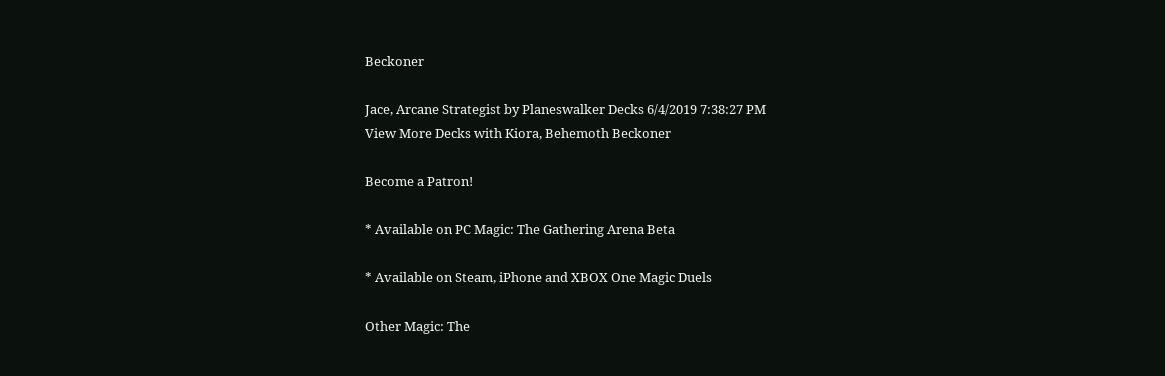Beckoner

Jace, Arcane Strategist by Planeswalker Decks 6/4/2019 7:38:27 PM
View More Decks with Kiora, Behemoth Beckoner

Become a Patron!

* Available on PC Magic: The Gathering Arena Beta

* Available on Steam, iPhone and XBOX One Magic Duels

Other Magic: The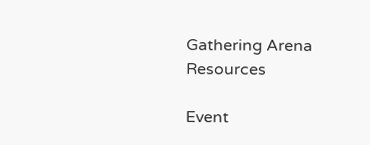Gathering Arena Resources

Event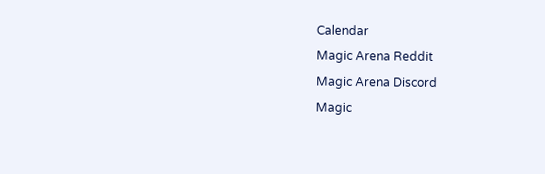Calendar
Magic Arena Reddit
Magic Arena Discord
Magic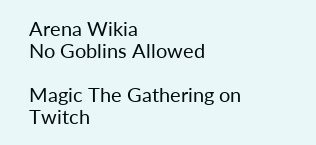Arena Wikia
No Goblins Allowed

Magic The Gathering on Twitch